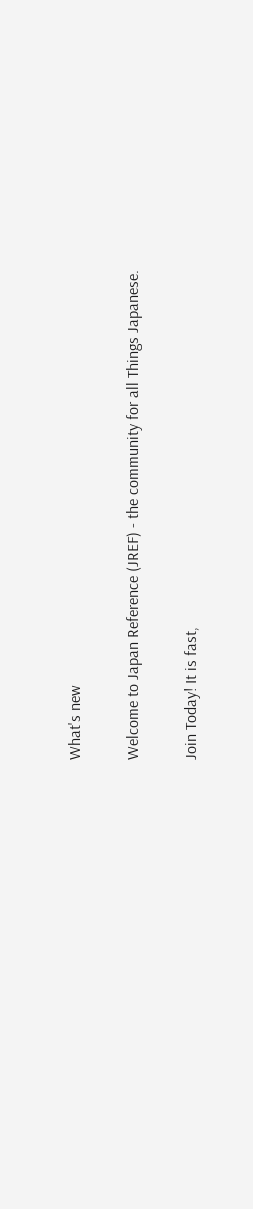What's new

Welcome to Japan Reference (JREF) - the community for all Things Japanese.

Join Today! It is fast,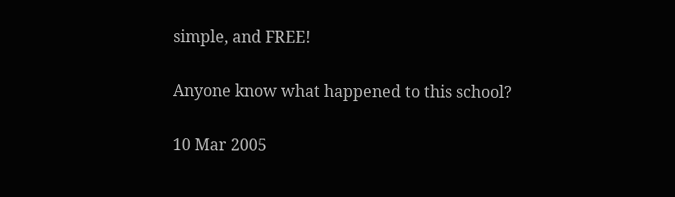simple, and FREE!

Anyone know what happened to this school?

10 Mar 2005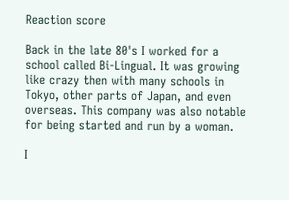Reaction score

Back in the late 80's I worked for a school called Bi-Lingual. It was growing like crazy then with many schools in Tokyo, other parts of Japan, and even overseas. This company was also notable for being started and run by a woman.

I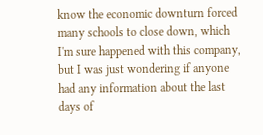know the economic downturn forced many schools to close down, which I'm sure happened with this company, but I was just wondering if anyone had any information about the last days of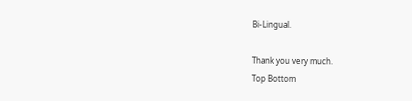Bi-Lingual.

Thank you very much.
Top Bottom